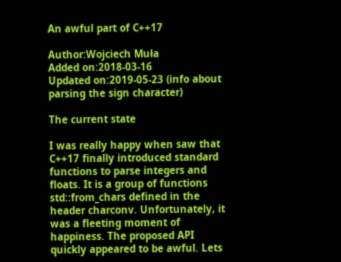An awful part of C++17

Author:Wojciech Muła
Added on:2018-03-16
Updated on:2019-05-23 (info about parsing the sign character)

The current state

I was really happy when saw that C++17 finally introduced standard functions to parse integers and floats. It is a group of functions std::from_chars defined in the header charconv. Unfortunately, it was a fleeting moment of happiness. The proposed API quickly appeared to be awful. Lets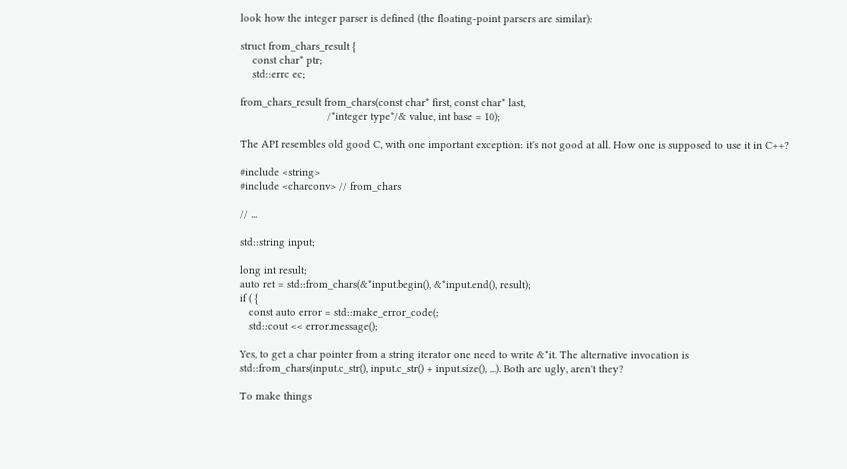look how the integer parser is defined (the floating-point parsers are similar):

struct from_chars_result {
    const char* ptr;
    std::errc ec;

from_chars_result from_chars(const char* first, const char* last,
                             /*integer type*/& value, int base = 10);

The API resembles old good C, with one important exception: it's not good at all. How one is supposed to use it in C++?

#include <string>
#include <charconv> // from_chars

// ...

std::string input;

long int result;
auto ret = std::from_chars(&*input.begin(), &*input.end(), result);
if ( {
   const auto error = std::make_error_code(;
   std::cout << error.message();

Yes, to get a char pointer from a string iterator one need to write &*it. The alternative invocation is std::from_chars(input.c_str(), input.c_str() + input.size(), ...). Both are ugly, aren't they?

To make things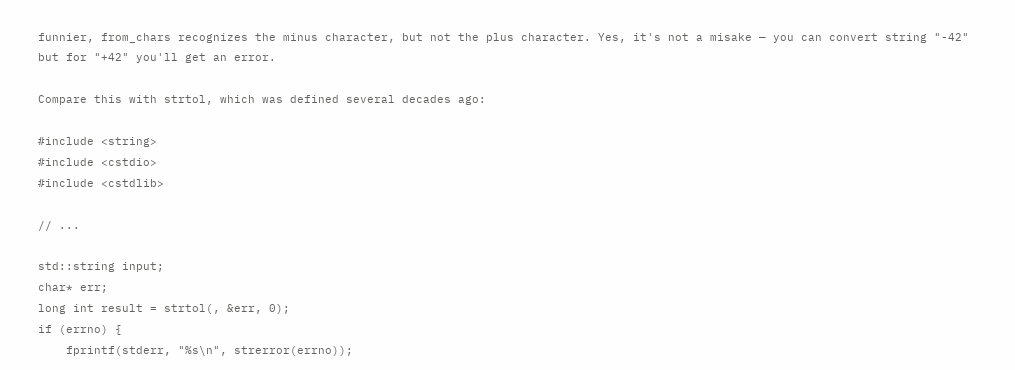funnier, from_chars recognizes the minus character, but not the plus character. Yes, it's not a misake — you can convert string "-42" but for "+42" you'll get an error.

Compare this with strtol, which was defined several decades ago:

#include <string>
#include <cstdio>
#include <cstdlib>

// ...

std::string input;
char* err;
long int result = strtol(, &err, 0);
if (errno) {
    fprintf(stderr, "%s\n", strerror(errno));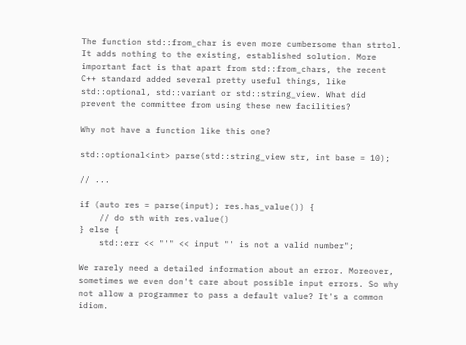The function std::from_char is even more cumbersome than strtol. It adds nothing to the existing, established solution. More important fact is that apart from std::from_chars, the recent C++ standard added several pretty useful things, like std::optional, std::variant or std::string_view. What did prevent the committee from using these new facilities?

Why not have a function like this one?

std::optional<int> parse(std::string_view str, int base = 10);

// ...

if (auto res = parse(input); res.has_value()) {
    // do sth with res.value()
} else {
    std::err << "'" << input "' is not a valid number";

We rarely need a detailed information about an error. Moreover, sometimes we even don't care about possible input errors. So why not allow a programmer to pass a default value? It's a common idiom.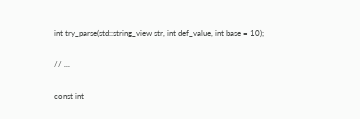int try_parse(std::string_view str, int def_value, int base = 10);

// ...

const int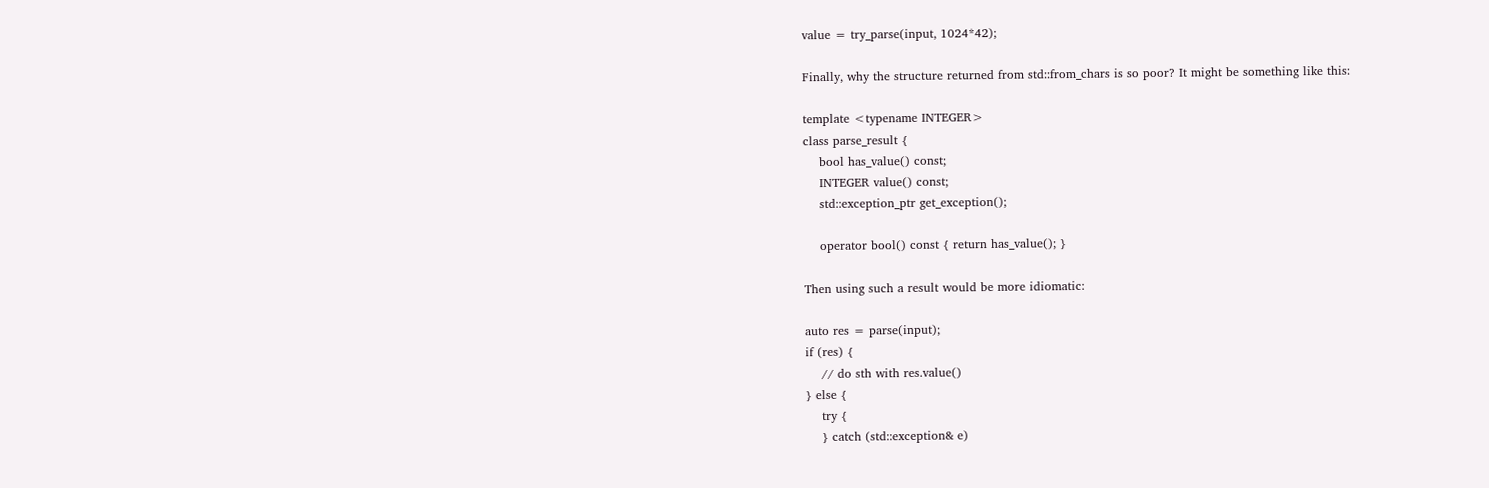value = try_parse(input, 1024*42);

Finally, why the structure returned from std::from_chars is so poor? It might be something like this:

template <typename INTEGER>
class parse_result {
    bool has_value() const;
    INTEGER value() const;
    std::exception_ptr get_exception();

    operator bool() const { return has_value(); }

Then using such a result would be more idiomatic:

auto res = parse(input);
if (res) {
    // do sth with res.value()
} else {
    try {
    } catch (std::exception& e)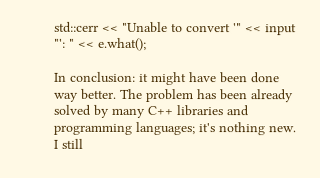std::cerr << "Unable to convert '" << input "': " << e.what();

In conclusion: it might have been done way better. The problem has been already solved by many C++ libraries and programming languages; it's nothing new. I still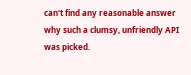can't find any reasonable answer why such a clumsy, unfriendly API was picked.